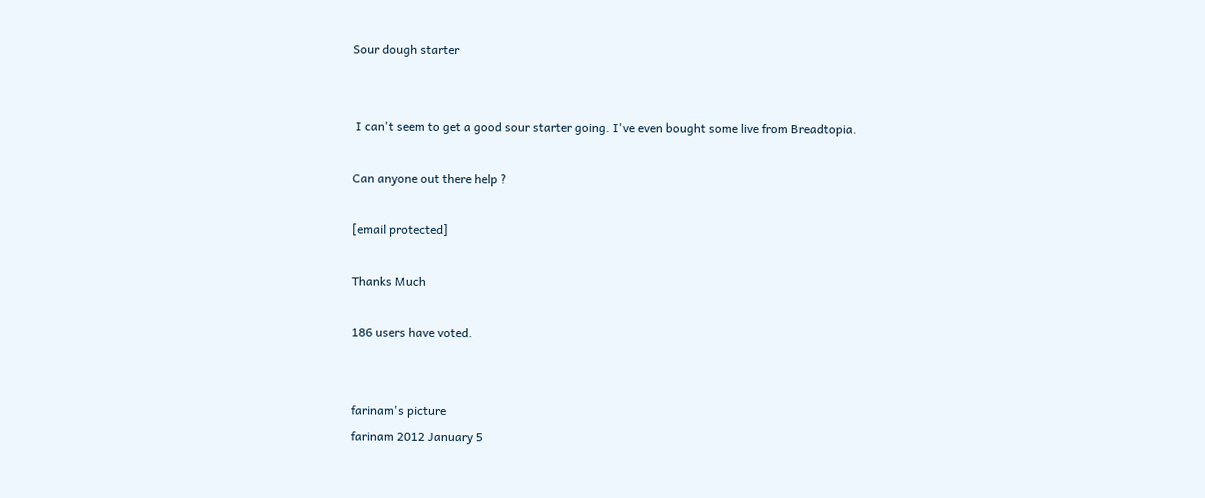Sour dough starter


 I can't seem to get a good sour starter going. I've even bought some live from Breadtopia.

Can anyone out there help ?

[email protected]

Thanks Much

186 users have voted.


farinam's picture
farinam 2012 January 5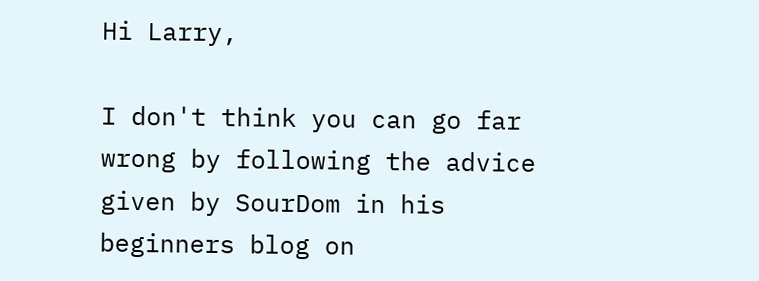Hi Larry,

I don't think you can go far wrong by following the advice given by SourDom in his beginners blog on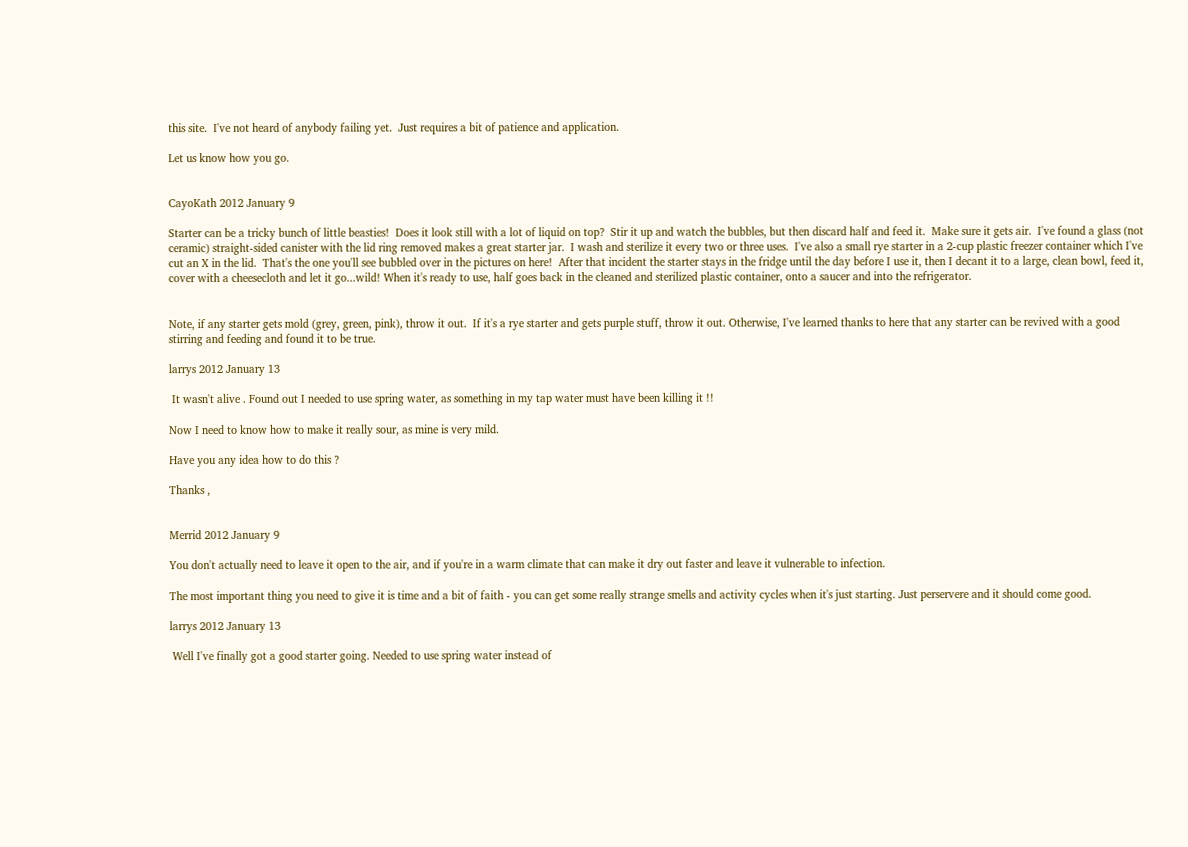this site.  I've not heard of anybody failing yet.  Just requires a bit of patience and application.

Let us know how you go.


CayoKath 2012 January 9

Starter can be a tricky bunch of little beasties!  Does it look still with a lot of liquid on top?  Stir it up and watch the bubbles, but then discard half and feed it.  Make sure it gets air.  I've found a glass (not ceramic) straight-sided canister with the lid ring removed makes a great starter jar.  I wash and sterilize it every two or three uses.  I've also a small rye starter in a 2-cup plastic freezer container which I've cut an X in the lid.  That's the one you'll see bubbled over in the pictures on here!  After that incident the starter stays in the fridge until the day before I use it, then I decant it to a large, clean bowl, feed it, cover with a cheesecloth and let it go...wild! When it's ready to use, half goes back in the cleaned and sterilized plastic container, onto a saucer and into the refrigerator.


Note, if any starter gets mold (grey, green, pink), throw it out.  If it's a rye starter and gets purple stuff, throw it out. Otherwise, I've learned thanks to here that any starter can be revived with a good stirring and feeding and found it to be true.

larrys 2012 January 13

 It wasn't alive . Found out I needed to use spring water, as something in my tap water must have been killing it !!

Now I need to know how to make it really sour, as mine is very mild.

Have you any idea how to do this ?

Thanks ,


Merrid 2012 January 9

You don't actually need to leave it open to the air, and if you're in a warm climate that can make it dry out faster and leave it vulnerable to infection.

The most important thing you need to give it is time and a bit of faith - you can get some really strange smells and activity cycles when it's just starting. Just perservere and it should come good.

larrys 2012 January 13

 Well I've finally got a good starter going. Needed to use spring water instead of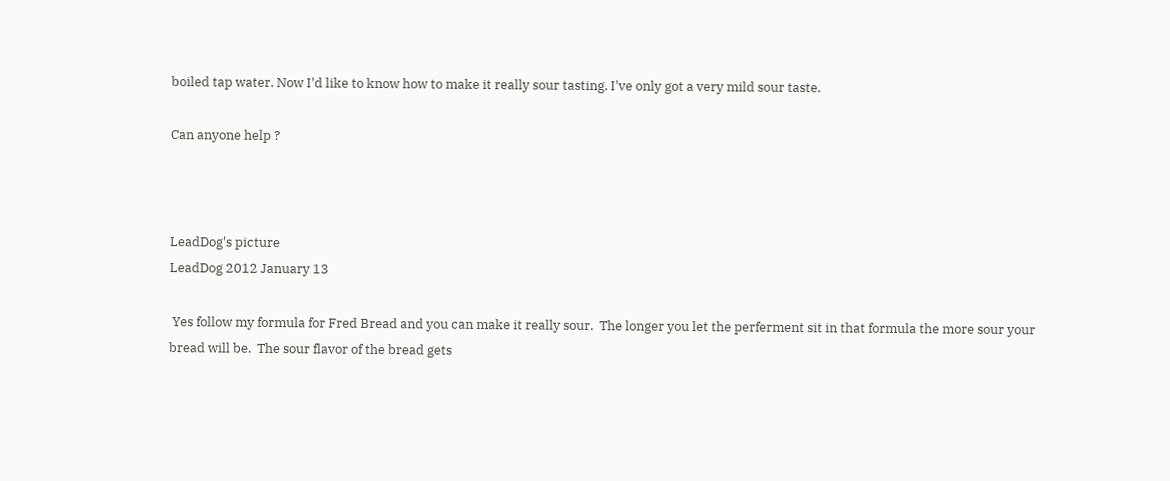boiled tap water. Now I'd like to know how to make it really sour tasting. I've only got a very mild sour taste.

Can anyone help ?



LeadDog's picture
LeadDog 2012 January 13

 Yes follow my formula for Fred Bread and you can make it really sour.  The longer you let the perferment sit in that formula the more sour your bread will be.  The sour flavor of the bread gets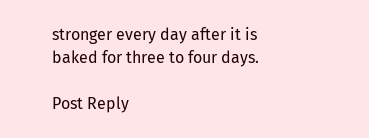stronger every day after it is baked for three to four days.

Post Reply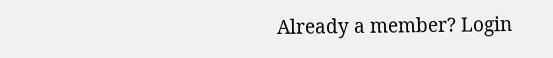Already a member? Login